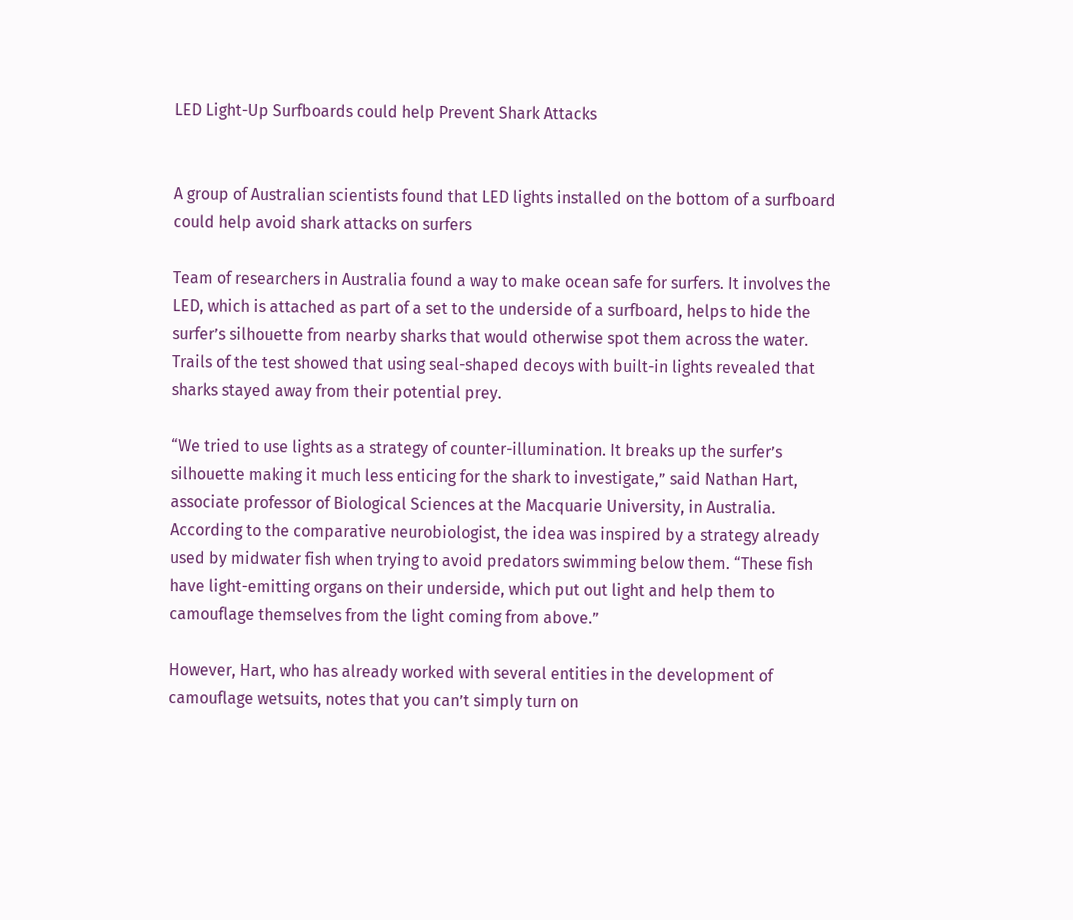LED Light-Up Surfboards could help Prevent Shark Attacks


A group of Australian scientists found that LED lights installed on the bottom of a surfboard could help avoid shark attacks on surfers

Team of researchers in Australia found a way to make ocean safe for surfers. It involves the LED, which is attached as part of a set to the underside of a surfboard, helps to hide the surfer’s silhouette from nearby sharks that would otherwise spot them across the water. Trails of the test showed that using seal-shaped decoys with built-in lights revealed that sharks stayed away from their potential prey.

“We tried to use lights as a strategy of counter-illumination. It breaks up the surfer’s silhouette making it much less enticing for the shark to investigate,” said Nathan Hart, associate professor of Biological Sciences at the Macquarie University, in Australia. According to the comparative neurobiologist, the idea was inspired by a strategy already used by midwater fish when trying to avoid predators swimming below them. “These fish have light-emitting organs on their underside, which put out light and help them to camouflage themselves from the light coming from above.”

However, Hart, who has already worked with several entities in the development of camouflage wetsuits, notes that you can’t simply turn on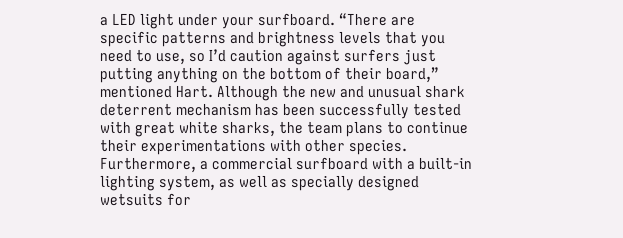a LED light under your surfboard. “There are specific patterns and brightness levels that you need to use, so I’d caution against surfers just putting anything on the bottom of their board,” mentioned Hart. Although the new and unusual shark deterrent mechanism has been successfully tested with great white sharks, the team plans to continue their experimentations with other species. Furthermore, a commercial surfboard with a built-in lighting system, as well as specially designed wetsuits for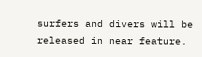surfers and divers will be released in near feature.